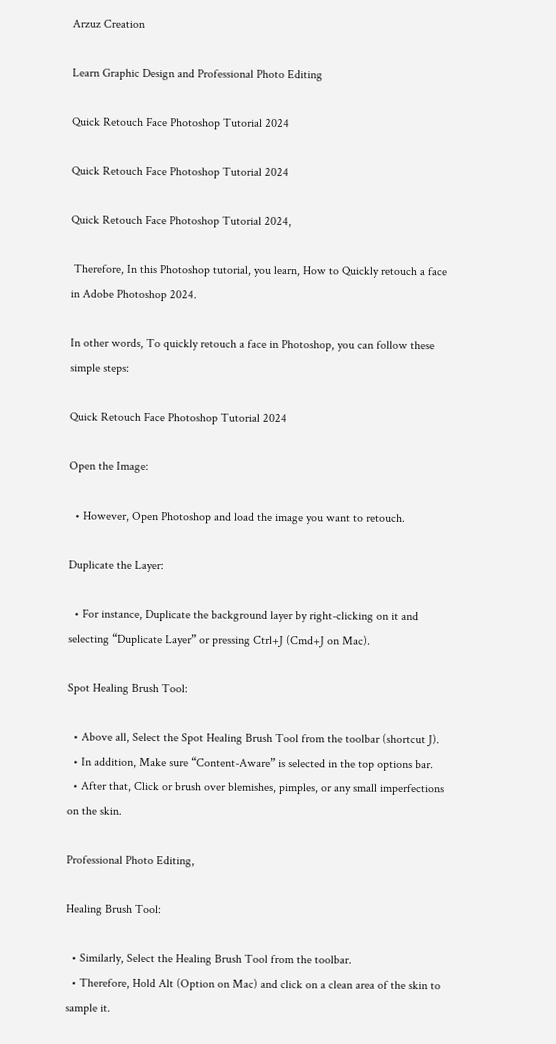Arzuz Creation

Learn Graphic Design and Professional Photo Editing

Quick Retouch Face Photoshop Tutorial 2024

Quick Retouch Face Photoshop Tutorial 2024

Quick Retouch Face Photoshop Tutorial 2024,

 Therefore, In this Photoshop tutorial, you learn, How to Quickly retouch a face in Adobe Photoshop 2024.

In other words, To quickly retouch a face in Photoshop, you can follow these simple steps:

Quick Retouch Face Photoshop Tutorial 2024

Open the Image:

  • However, Open Photoshop and load the image you want to retouch.

Duplicate the Layer:

  • For instance, Duplicate the background layer by right-clicking on it and selecting “Duplicate Layer” or pressing Ctrl+J (Cmd+J on Mac).

Spot Healing Brush Tool:

  • Above all, Select the Spot Healing Brush Tool from the toolbar (shortcut J).
  • In addition, Make sure “Content-Aware” is selected in the top options bar.
  • After that, Click or brush over blemishes, pimples, or any small imperfections on the skin.

Professional Photo Editing,

Healing Brush Tool:

  • Similarly, Select the Healing Brush Tool from the toolbar.
  • Therefore, Hold Alt (Option on Mac) and click on a clean area of the skin to sample it.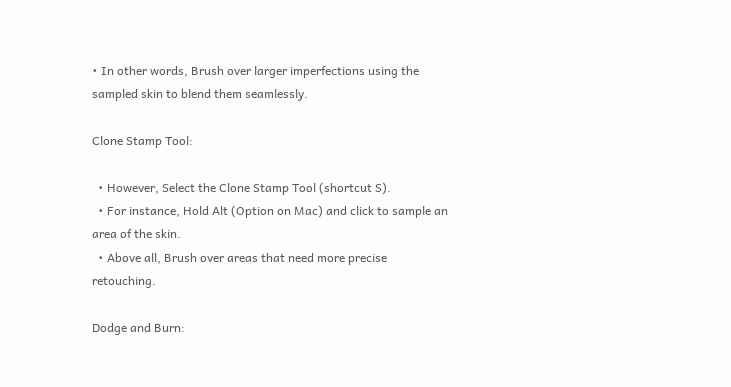• In other words, Brush over larger imperfections using the sampled skin to blend them seamlessly.

Clone Stamp Tool:

  • However, Select the Clone Stamp Tool (shortcut S).
  • For instance, Hold Alt (Option on Mac) and click to sample an area of the skin.
  • Above all, Brush over areas that need more precise retouching.

Dodge and Burn: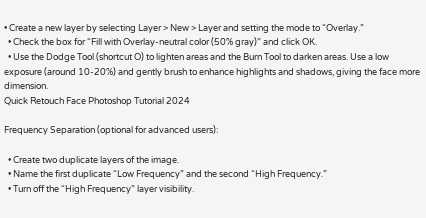• Create a new layer by selecting Layer > New > Layer and setting the mode to “Overlay.”
  • Check the box for “Fill with Overlay-neutral color (50% gray)” and click OK.
  • Use the Dodge Tool (shortcut O) to lighten areas and the Burn Tool to darken areas. Use a low exposure (around 10-20%) and gently brush to enhance highlights and shadows, giving the face more dimension.
Quick Retouch Face Photoshop Tutorial 2024

Frequency Separation (optional for advanced users):

  • Create two duplicate layers of the image.
  • Name the first duplicate “Low Frequency” and the second “High Frequency.”
  • Turn off the “High Frequency” layer visibility.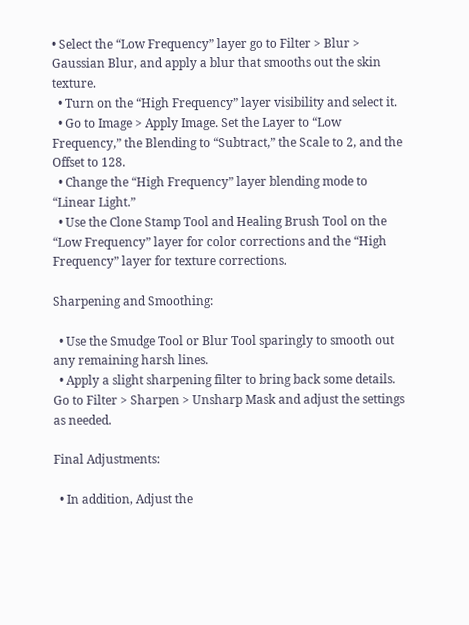• Select the “Low Frequency” layer go to Filter > Blur > Gaussian Blur, and apply a blur that smooths out the skin texture.
  • Turn on the “High Frequency” layer visibility and select it.
  • Go to Image > Apply Image. Set the Layer to “Low Frequency,” the Blending to “Subtract,” the Scale to 2, and the Offset to 128.
  • Change the “High Frequency” layer blending mode to “Linear Light.”
  • Use the Clone Stamp Tool and Healing Brush Tool on the “Low Frequency” layer for color corrections and the “High Frequency” layer for texture corrections.

Sharpening and Smoothing:

  • Use the Smudge Tool or Blur Tool sparingly to smooth out any remaining harsh lines.
  • Apply a slight sharpening filter to bring back some details. Go to Filter > Sharpen > Unsharp Mask and adjust the settings as needed.

Final Adjustments:

  • In addition, Adjust the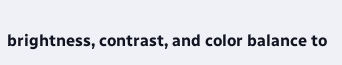brightness, contrast, and color balance to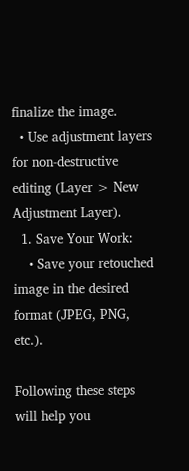finalize the image.
  • Use adjustment layers for non-destructive editing (Layer > New Adjustment Layer).
  1. Save Your Work:
    • Save your retouched image in the desired format (JPEG, PNG, etc.).

Following these steps will help you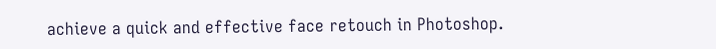achieve a quick and effective face retouch in Photoshop.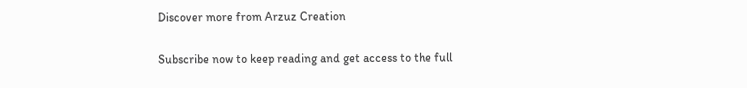Discover more from Arzuz Creation

Subscribe now to keep reading and get access to the full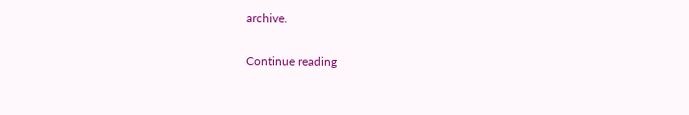archive.

Continue reading